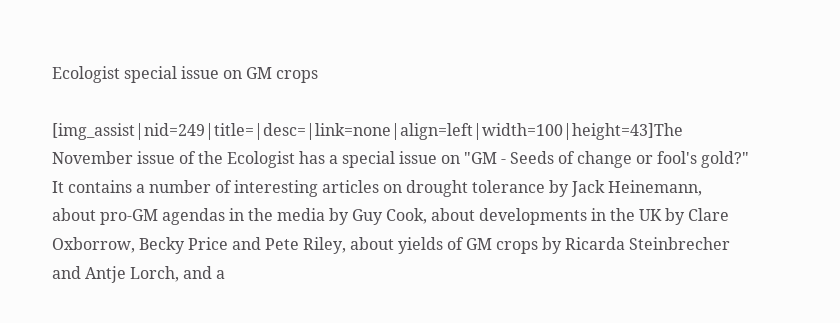Ecologist special issue on GM crops

[img_assist|nid=249|title=|desc=|link=none|align=left|width=100|height=43]The November issue of the Ecologist has a special issue on "GM - Seeds of change or fool's gold?"
It contains a number of interesting articles on drought tolerance by Jack Heinemann, about pro-GM agendas in the media by Guy Cook, about developments in the UK by Clare Oxborrow, Becky Price and Pete Riley, about yields of GM crops by Ricarda Steinbrecher and Antje Lorch, and a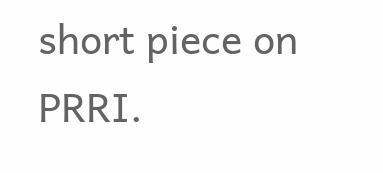short piece on PRRI.